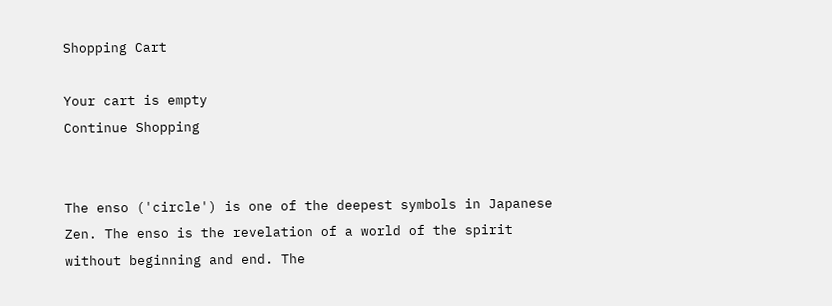Shopping Cart

Your cart is empty
Continue Shopping


The enso ('circle') is one of the deepest symbols in Japanese Zen. The enso is the revelation of a world of the spirit without beginning and end. The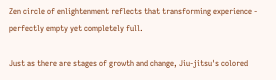Zen circle of enlightenment reflects that transforming experience - perfectly empty yet completely full.

Just as there are stages of growth and change, Jiu-jitsu's colored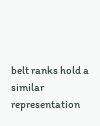belt ranks hold a similar representation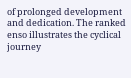of prolonged development and dedication. The ranked enso illustrates the cyclical journey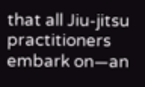that all Jiu-jitsu practitioners embark on—an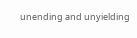unending and unyielding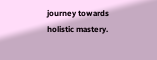journey towards holistic mastery.